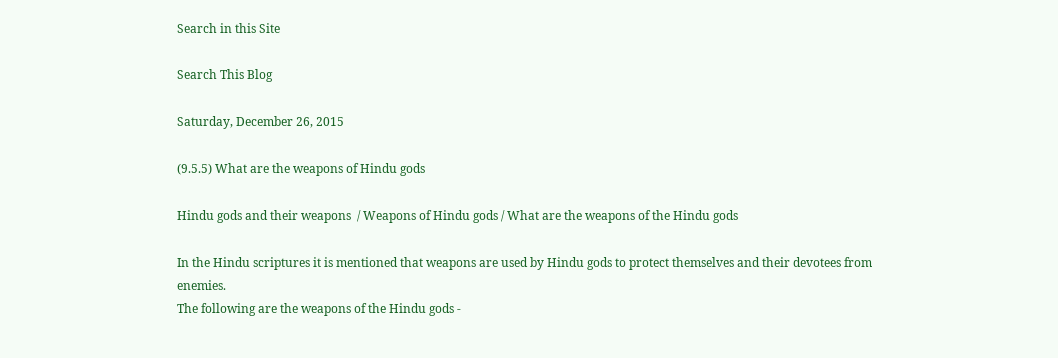Search in this Site

Search This Blog

Saturday, December 26, 2015

(9.5.5) What are the weapons of Hindu gods

Hindu gods and their weapons  / Weapons of Hindu gods / What are the weapons of the Hindu gods

In the Hindu scriptures it is mentioned that weapons are used by Hindu gods to protect themselves and their devotees from enemies.
The following are the weapons of the Hindu gods -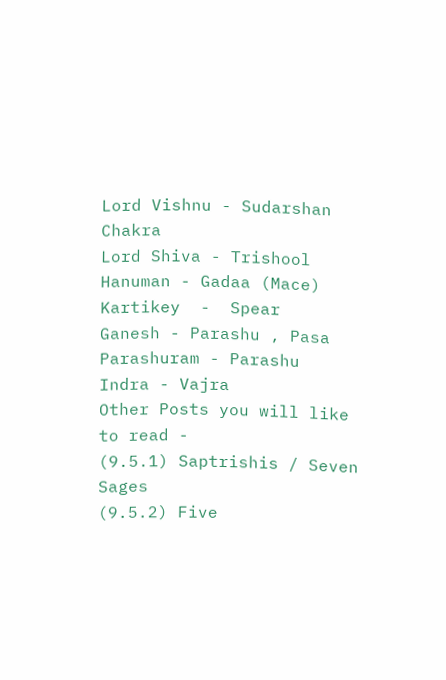Lord Vishnu - Sudarshan Chakra
Lord Shiva - Trishool
Hanuman - Gadaa (Mace)
Kartikey  -  Spear
Ganesh - Parashu , Pasa
Parashuram - Parashu
Indra - Vajra
Other Posts you will like to read -
(9.5.1) Saptrishis / Seven Sages
(9.5.2) Five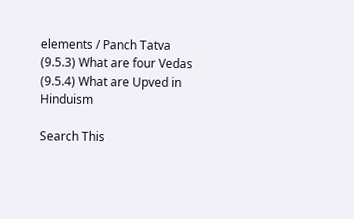elements / Panch Tatva
(9.5.3) What are four Vedas
(9.5.4) What are Upved in Hinduism

Search This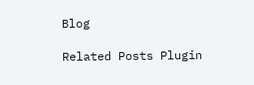Blog

Related Posts Plugin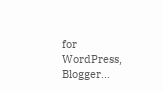for WordPress, Blogger...